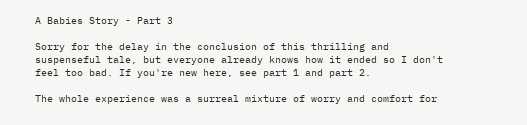A Babies Story - Part 3

Sorry for the delay in the conclusion of this thrilling and suspenseful tale, but everyone already knows how it ended so I don't feel too bad. If you're new here, see part 1 and part 2.

The whole experience was a surreal mixture of worry and comfort for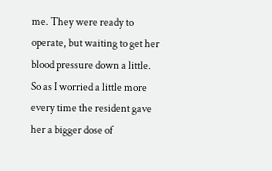me. They were ready to operate, but waiting to get her blood pressure down a little. So as I worried a little more every time the resident gave her a bigger dose of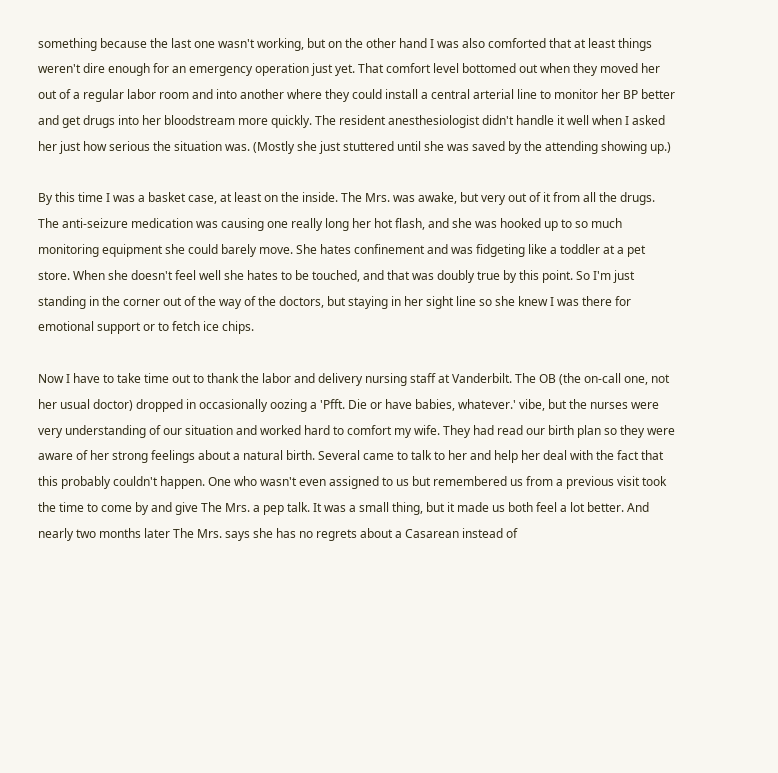something because the last one wasn't working, but on the other hand I was also comforted that at least things weren't dire enough for an emergency operation just yet. That comfort level bottomed out when they moved her out of a regular labor room and into another where they could install a central arterial line to monitor her BP better and get drugs into her bloodstream more quickly. The resident anesthesiologist didn't handle it well when I asked her just how serious the situation was. (Mostly she just stuttered until she was saved by the attending showing up.)

By this time I was a basket case, at least on the inside. The Mrs. was awake, but very out of it from all the drugs. The anti-seizure medication was causing one really long her hot flash, and she was hooked up to so much monitoring equipment she could barely move. She hates confinement and was fidgeting like a toddler at a pet store. When she doesn't feel well she hates to be touched, and that was doubly true by this point. So I'm just standing in the corner out of the way of the doctors, but staying in her sight line so she knew I was there for emotional support or to fetch ice chips.

Now I have to take time out to thank the labor and delivery nursing staff at Vanderbilt. The OB (the on-call one, not her usual doctor) dropped in occasionally oozing a 'Pfft. Die or have babies, whatever.' vibe, but the nurses were very understanding of our situation and worked hard to comfort my wife. They had read our birth plan so they were aware of her strong feelings about a natural birth. Several came to talk to her and help her deal with the fact that this probably couldn't happen. One who wasn't even assigned to us but remembered us from a previous visit took the time to come by and give The Mrs. a pep talk. It was a small thing, but it made us both feel a lot better. And nearly two months later The Mrs. says she has no regrets about a Casarean instead of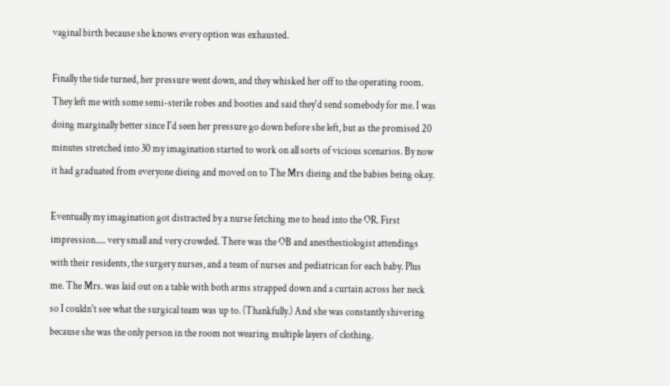vaginal birth because she knows every option was exhausted.

Finally the tide turned, her pressure went down, and they whisked her off to the operating room. They left me with some semi-sterile robes and booties and said they'd send somebody for me. I was doing marginally better since I'd seen her pressure go down before she left, but as the promised 20 minutes stretched into 30 my imagination started to work on all sorts of vicious scenarios. By now it had graduated from everyone dieing and moved on to The Mrs dieing and the babies being okay.

Eventually my imagination got distracted by a nurse fetching me to head into the OR. First impression..... very small and very crowded. There was the OB and anesthestiologist attendings with their residents, the surgery nurses, and a team of nurses and pediatrican for each baby. Plus me. The Mrs. was laid out on a table with both arms strapped down and a curtain across her neck so I couldn't see what the surgical team was up to. (Thankfully.) And she was constantly shivering because she was the only person in the room not wearing multiple layers of clothing.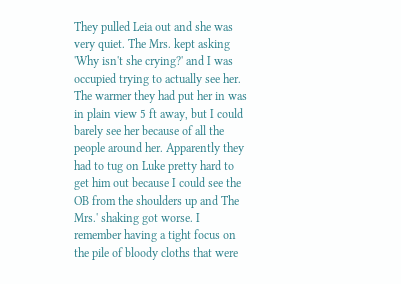They pulled Leia out and she was very quiet. The Mrs. kept asking 'Why isn't she crying?' and I was occupied trying to actually see her. The warmer they had put her in was in plain view 5 ft away, but I could barely see her because of all the people around her. Apparently they had to tug on Luke pretty hard to get him out because I could see the OB from the shoulders up and The Mrs.' shaking got worse. I remember having a tight focus on the pile of bloody cloths that were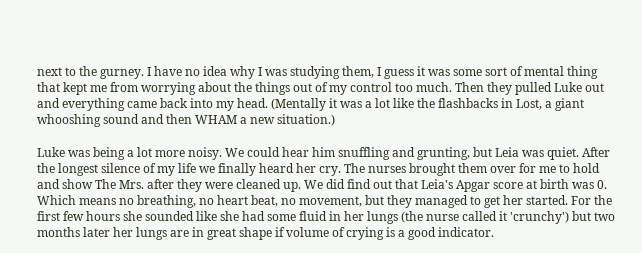next to the gurney. I have no idea why I was studying them, I guess it was some sort of mental thing that kept me from worrying about the things out of my control too much. Then they pulled Luke out and everything came back into my head. (Mentally it was a lot like the flashbacks in Lost, a giant whooshing sound and then WHAM a new situation.)

Luke was being a lot more noisy. We could hear him snuffling and grunting, but Leia was quiet. After the longest silence of my life we finally heard her cry. The nurses brought them over for me to hold and show The Mrs. after they were cleaned up. We did find out that Leia's Apgar score at birth was 0. Which means no breathing, no heart beat, no movement, but they managed to get her started. For the first few hours she sounded like she had some fluid in her lungs (the nurse called it 'crunchy') but two months later her lungs are in great shape if volume of crying is a good indicator.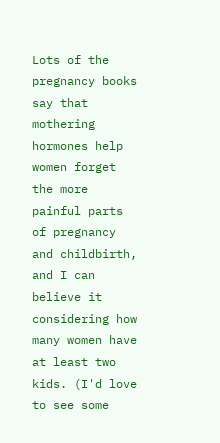Lots of the pregnancy books say that mothering hormones help women forget the more painful parts of pregnancy and childbirth, and I can believe it considering how many women have at least two kids. (I'd love to see some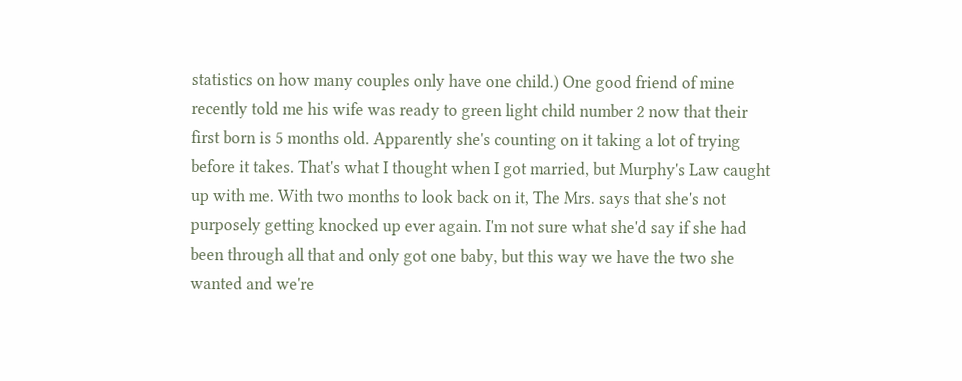statistics on how many couples only have one child.) One good friend of mine recently told me his wife was ready to green light child number 2 now that their first born is 5 months old. Apparently she's counting on it taking a lot of trying before it takes. That's what I thought when I got married, but Murphy's Law caught up with me. With two months to look back on it, The Mrs. says that she's not purposely getting knocked up ever again. I'm not sure what she'd say if she had been through all that and only got one baby, but this way we have the two she wanted and we're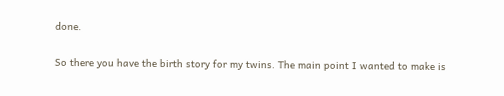done.

So there you have the birth story for my twins. The main point I wanted to make is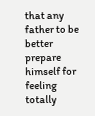that any father to be better prepare himself for feeling totally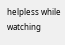helpless while watching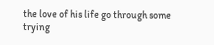the love of his life go through some trying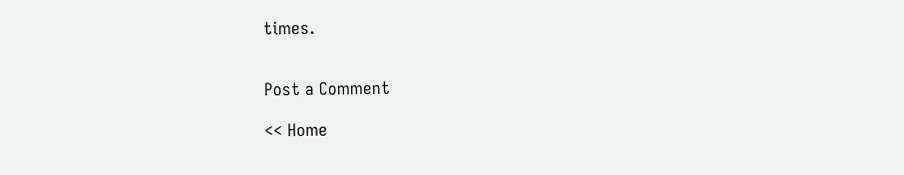times.


Post a Comment

<< Home